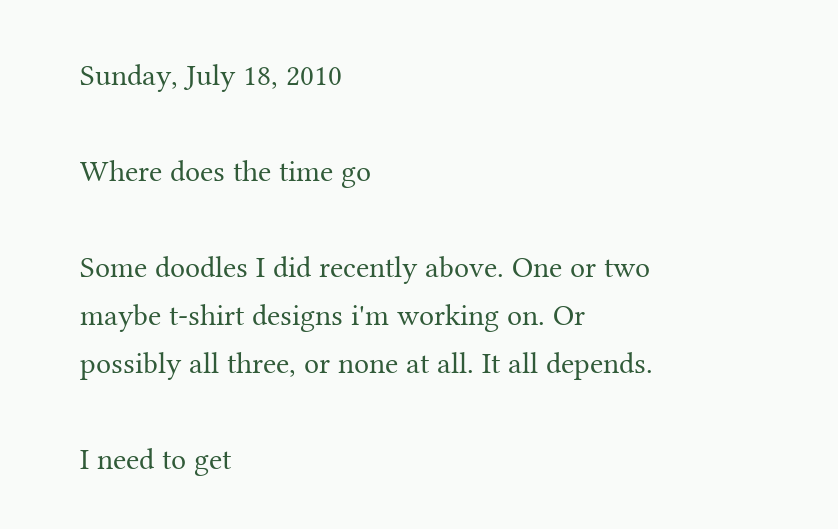Sunday, July 18, 2010

Where does the time go

Some doodles I did recently above. One or two maybe t-shirt designs i'm working on. Or possibly all three, or none at all. It all depends.

I need to get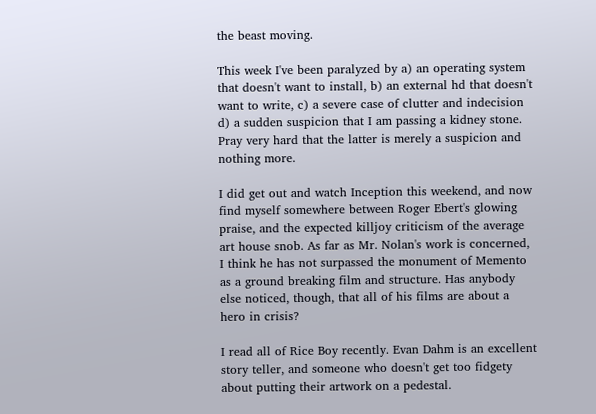the beast moving.

This week I've been paralyzed by a) an operating system that doesn't want to install, b) an external hd that doesn't want to write, c) a severe case of clutter and indecision d) a sudden suspicion that I am passing a kidney stone. Pray very hard that the latter is merely a suspicion and nothing more.

I did get out and watch Inception this weekend, and now find myself somewhere between Roger Ebert's glowing praise, and the expected killjoy criticism of the average art house snob. As far as Mr. Nolan's work is concerned, I think he has not surpassed the monument of Memento as a ground breaking film and structure. Has anybody else noticed, though, that all of his films are about a hero in crisis?

I read all of Rice Boy recently. Evan Dahm is an excellent story teller, and someone who doesn't get too fidgety about putting their artwork on a pedestal.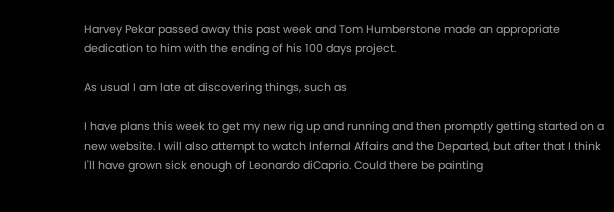Harvey Pekar passed away this past week and Tom Humberstone made an appropriate dedication to him with the ending of his 100 days project.

As usual I am late at discovering things, such as

I have plans this week to get my new rig up and running and then promptly getting started on a new website. I will also attempt to watch Infernal Affairs and the Departed, but after that I think I'll have grown sick enough of Leonardo diCaprio. Could there be painting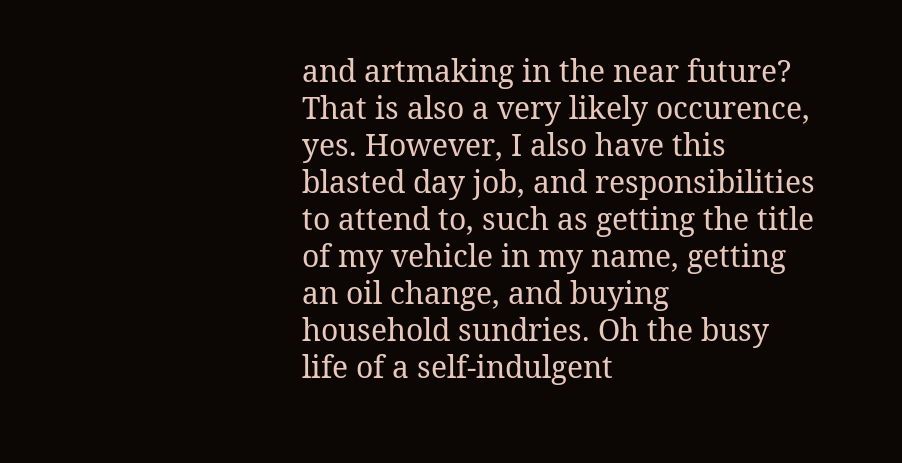and artmaking in the near future? That is also a very likely occurence, yes. However, I also have this blasted day job, and responsibilities to attend to, such as getting the title of my vehicle in my name, getting an oil change, and buying household sundries. Oh the busy life of a self-indulgent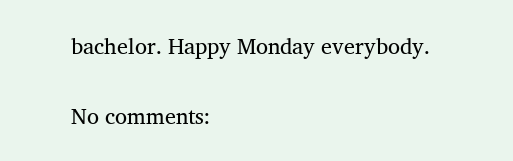bachelor. Happy Monday everybody.

No comments: